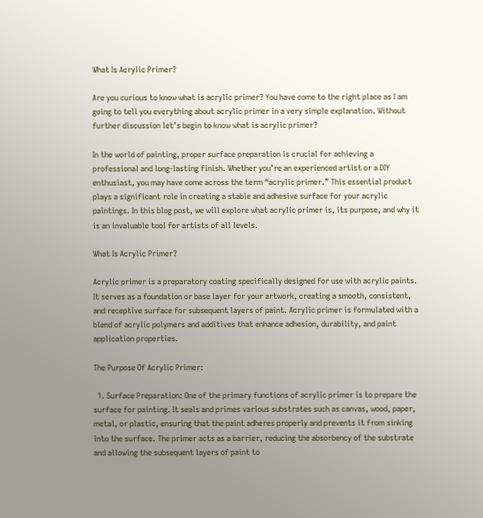What Is Acrylic Primer?

Are you curious to know what is acrylic primer? You have come to the right place as I am going to tell you everything about acrylic primer in a very simple explanation. Without further discussion let’s begin to know what is acrylic primer?

In the world of painting, proper surface preparation is crucial for achieving a professional and long-lasting finish. Whether you’re an experienced artist or a DIY enthusiast, you may have come across the term “acrylic primer.” This essential product plays a significant role in creating a stable and adhesive surface for your acrylic paintings. In this blog post, we will explore what acrylic primer is, its purpose, and why it is an invaluable tool for artists of all levels.

What Is Acrylic Primer?

Acrylic primer is a preparatory coating specifically designed for use with acrylic paints. It serves as a foundation or base layer for your artwork, creating a smooth, consistent, and receptive surface for subsequent layers of paint. Acrylic primer is formulated with a blend of acrylic polymers and additives that enhance adhesion, durability, and paint application properties.

The Purpose Of Acrylic Primer:

  1. Surface Preparation: One of the primary functions of acrylic primer is to prepare the surface for painting. It seals and primes various substrates such as canvas, wood, paper, metal, or plastic, ensuring that the paint adheres properly and prevents it from sinking into the surface. The primer acts as a barrier, reducing the absorbency of the substrate and allowing the subsequent layers of paint to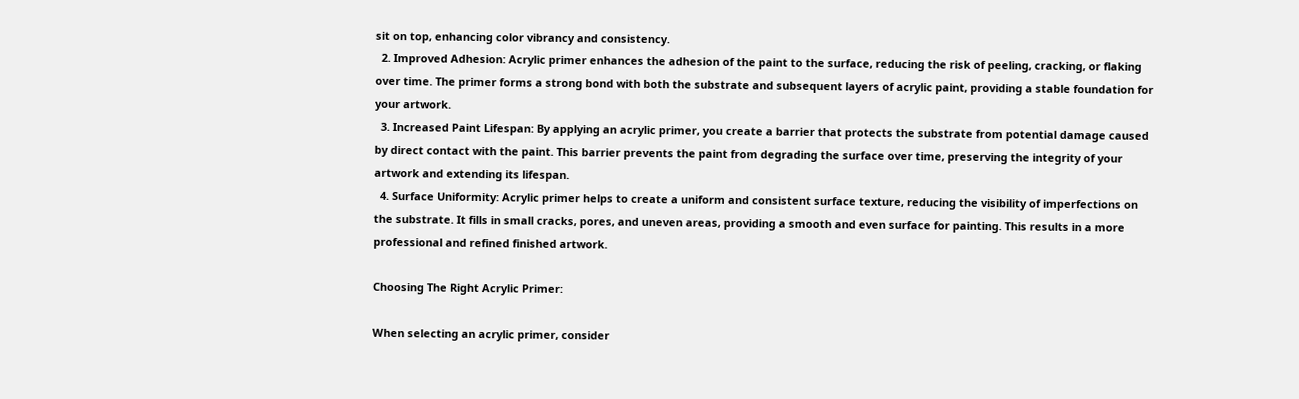sit on top, enhancing color vibrancy and consistency.
  2. Improved Adhesion: Acrylic primer enhances the adhesion of the paint to the surface, reducing the risk of peeling, cracking, or flaking over time. The primer forms a strong bond with both the substrate and subsequent layers of acrylic paint, providing a stable foundation for your artwork.
  3. Increased Paint Lifespan: By applying an acrylic primer, you create a barrier that protects the substrate from potential damage caused by direct contact with the paint. This barrier prevents the paint from degrading the surface over time, preserving the integrity of your artwork and extending its lifespan.
  4. Surface Uniformity: Acrylic primer helps to create a uniform and consistent surface texture, reducing the visibility of imperfections on the substrate. It fills in small cracks, pores, and uneven areas, providing a smooth and even surface for painting. This results in a more professional and refined finished artwork.

Choosing The Right Acrylic Primer:

When selecting an acrylic primer, consider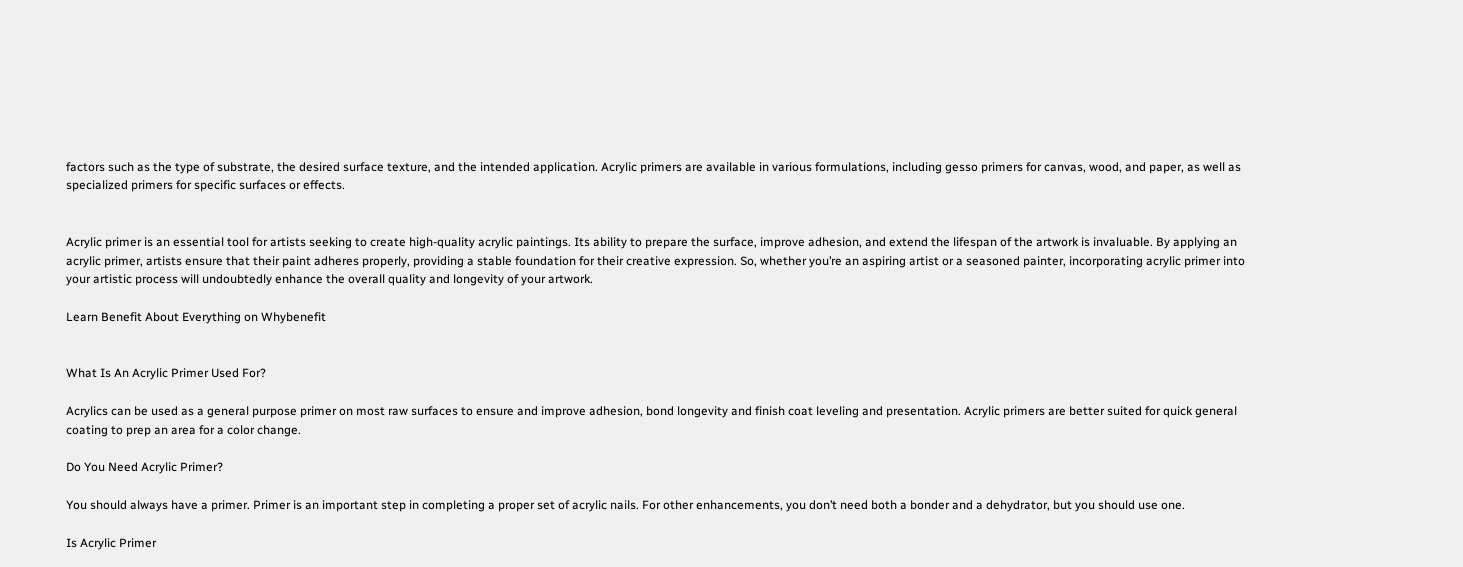factors such as the type of substrate, the desired surface texture, and the intended application. Acrylic primers are available in various formulations, including gesso primers for canvas, wood, and paper, as well as specialized primers for specific surfaces or effects.


Acrylic primer is an essential tool for artists seeking to create high-quality acrylic paintings. Its ability to prepare the surface, improve adhesion, and extend the lifespan of the artwork is invaluable. By applying an acrylic primer, artists ensure that their paint adheres properly, providing a stable foundation for their creative expression. So, whether you’re an aspiring artist or a seasoned painter, incorporating acrylic primer into your artistic process will undoubtedly enhance the overall quality and longevity of your artwork.

Learn Benefit About Everything on Whybenefit


What Is An Acrylic Primer Used For?

Acrylics can be used as a general purpose primer on most raw surfaces to ensure and improve adhesion, bond longevity and finish coat leveling and presentation. Acrylic primers are better suited for quick general coating to prep an area for a color change.

Do You Need Acrylic Primer?

You should always have a primer. Primer is an important step in completing a proper set of acrylic nails. For other enhancements, you don’t need both a bonder and a dehydrator, but you should use one.

Is Acrylic Primer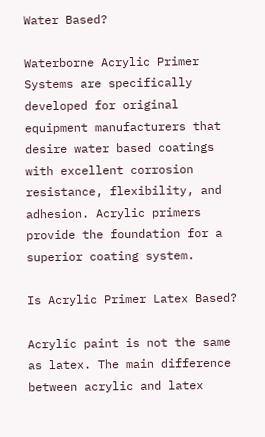Water Based?

Waterborne Acrylic Primer Systems are specifically developed for original equipment manufacturers that desire water based coatings with excellent corrosion resistance, flexibility, and adhesion. Acrylic primers provide the foundation for a superior coating system.

Is Acrylic Primer Latex Based?

Acrylic paint is not the same as latex. The main difference between acrylic and latex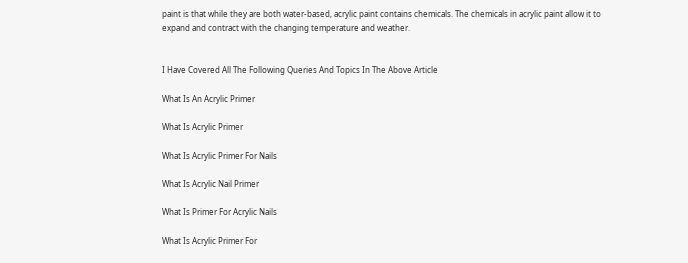paint is that while they are both water-based, acrylic paint contains chemicals. The chemicals in acrylic paint allow it to expand and contract with the changing temperature and weather.


I Have Covered All The Following Queries And Topics In The Above Article

What Is An Acrylic Primer

What Is Acrylic Primer

What Is Acrylic Primer For Nails

What Is Acrylic Nail Primer

What Is Primer For Acrylic Nails

What Is Acrylic Primer For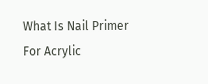What Is Nail Primer For Acrylic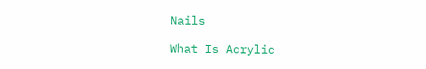Nails

What Is Acrylic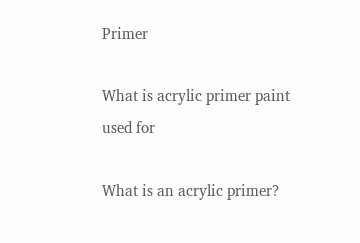Primer

What is acrylic primer paint used for

What is an acrylic primer?